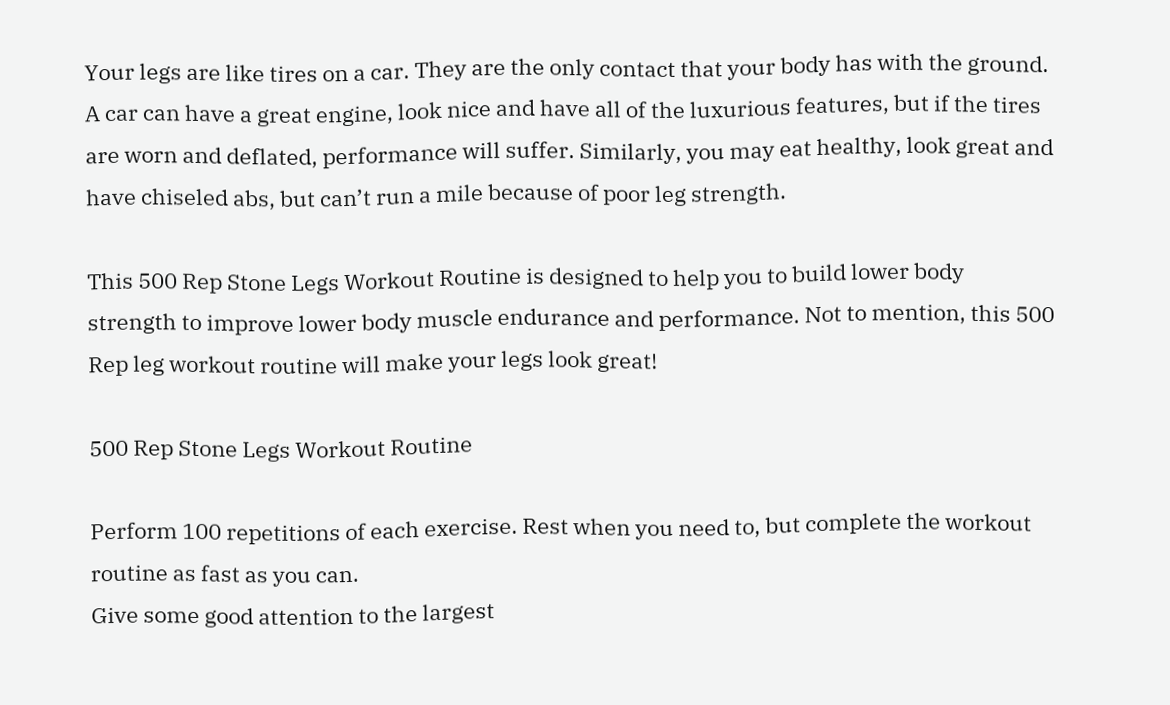Your legs are like tires on a car. They are the only contact that your body has with the ground. A car can have a great engine, look nice and have all of the luxurious features, but if the tires are worn and deflated, performance will suffer. Similarly, you may eat healthy, look great and have chiseled abs, but can’t run a mile because of poor leg strength.

This 500 Rep Stone Legs Workout Routine is designed to help you to build lower body strength to improve lower body muscle endurance and performance. Not to mention, this 500 Rep leg workout routine will make your legs look great!

500 Rep Stone Legs Workout Routine

Perform 100 repetitions of each exercise. Rest when you need to, but complete the workout routine as fast as you can.
Give some good attention to the largest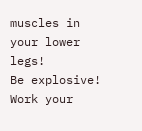muscles in your lower legs!
Be explosive!
Work your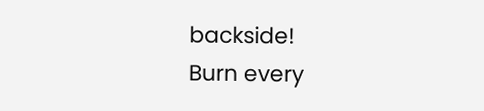backside!
Burn every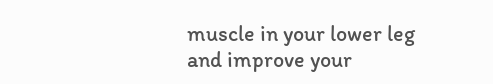muscle in your lower leg and improve your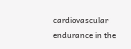cardiovascular endurance in the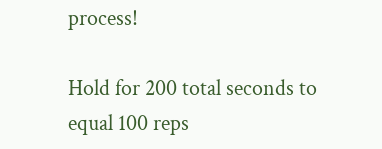process!

Hold for 200 total seconds to equal 100 reps